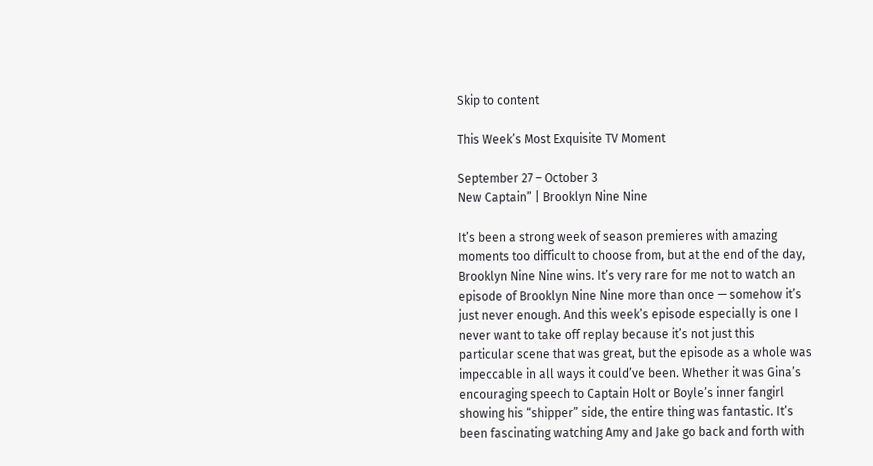Skip to content

This Week’s Most Exquisite TV Moment

September 27 – October 3
New Captain” | Brooklyn Nine Nine

It’s been a strong week of season premieres with amazing moments too difficult to choose from, but at the end of the day, Brooklyn Nine Nine wins. It’s very rare for me not to watch an episode of Brooklyn Nine Nine more than once — somehow it’s just never enough. And this week’s episode especially is one I never want to take off replay because it’s not just this particular scene that was great, but the episode as a whole was impeccable in all ways it could’ve been. Whether it was Gina’s encouraging speech to Captain Holt or Boyle’s inner fangirl showing his “shipper” side, the entire thing was fantastic. It’s been fascinating watching Amy and Jake go back and forth with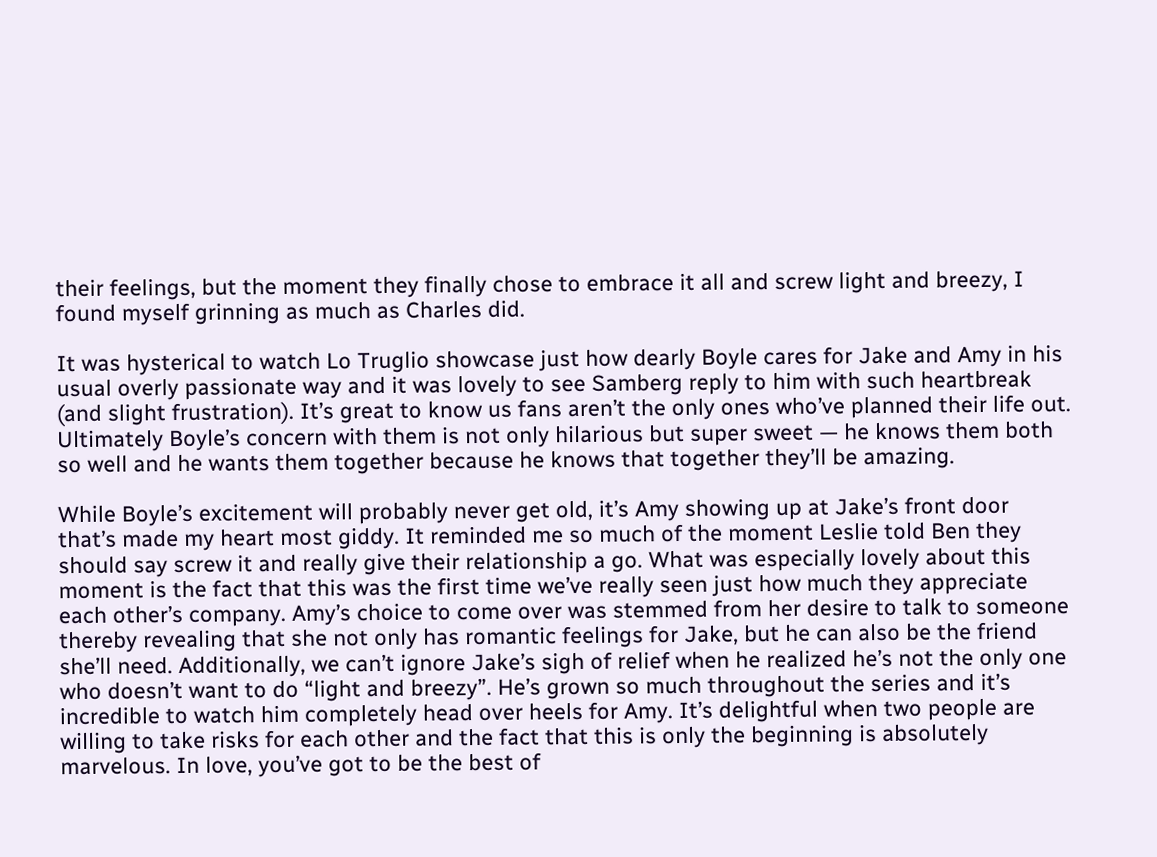their feelings, but the moment they finally chose to embrace it all and screw light and breezy, I found myself grinning as much as Charles did.

It was hysterical to watch Lo Truglio showcase just how dearly Boyle cares for Jake and Amy in his usual overly passionate way and it was lovely to see Samberg reply to him with such heartbreak (and slight frustration). It’s great to know us fans aren’t the only ones who’ve planned their life out. Ultimately Boyle’s concern with them is not only hilarious but super sweet — he knows them both so well and he wants them together because he knows that together they’ll be amazing.

While Boyle’s excitement will probably never get old, it’s Amy showing up at Jake’s front door that’s made my heart most giddy. It reminded me so much of the moment Leslie told Ben they should say screw it and really give their relationship a go. What was especially lovely about this moment is the fact that this was the first time we’ve really seen just how much they appreciate each other’s company. Amy’s choice to come over was stemmed from her desire to talk to someone thereby revealing that she not only has romantic feelings for Jake, but he can also be the friend she’ll need. Additionally, we can’t ignore Jake’s sigh of relief when he realized he’s not the only one who doesn’t want to do “light and breezy”. He’s grown so much throughout the series and it’s incredible to watch him completely head over heels for Amy. It’s delightful when two people are willing to take risks for each other and the fact that this is only the beginning is absolutely marvelous. In love, you’ve got to be the best of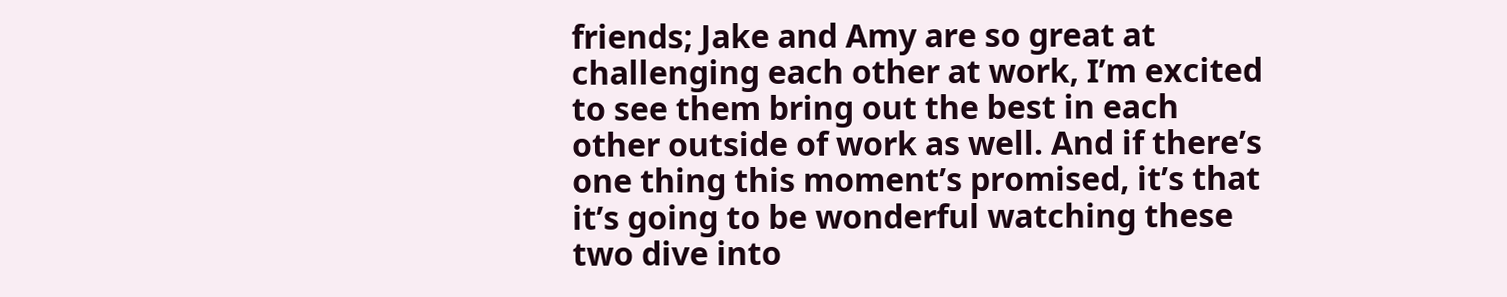friends; Jake and Amy are so great at challenging each other at work, I’m excited to see them bring out the best in each other outside of work as well. And if there’s one thing this moment’s promised, it’s that it’s going to be wonderful watching these two dive into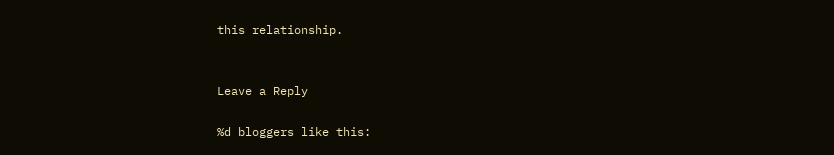this relationship.


Leave a Reply

%d bloggers like this: